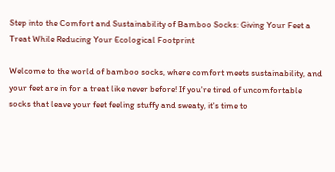Step into the Comfort and Sustainability of Bamboo Socks: Giving Your Feet a Treat While Reducing Your Ecological Footprint

Welcome to the world of bamboo socks, where comfort meets sustainability, and your feet are in for a treat like never before! If you're tired of uncomfortable socks that leave your feet feeling stuffy and sweaty, it's time to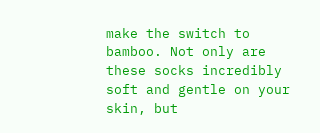make the switch to bamboo. Not only are these socks incredibly soft and gentle on your skin, but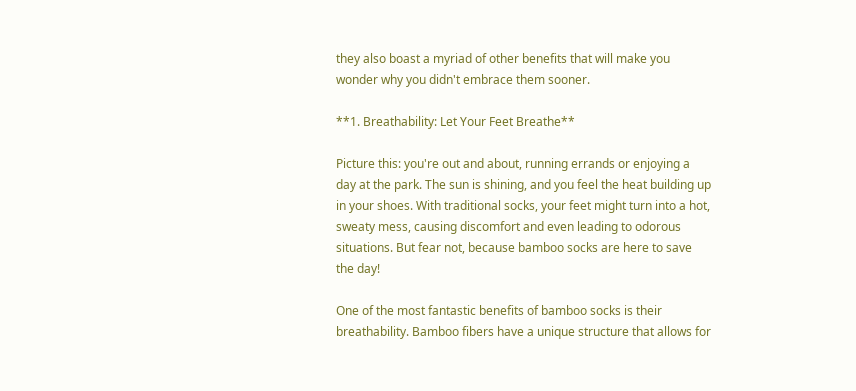they also boast a myriad of other benefits that will make you wonder why you didn't embrace them sooner.

**1. Breathability: Let Your Feet Breathe**

Picture this: you're out and about, running errands or enjoying a day at the park. The sun is shining, and you feel the heat building up in your shoes. With traditional socks, your feet might turn into a hot, sweaty mess, causing discomfort and even leading to odorous situations. But fear not, because bamboo socks are here to save the day!

One of the most fantastic benefits of bamboo socks is their breathability. Bamboo fibers have a unique structure that allows for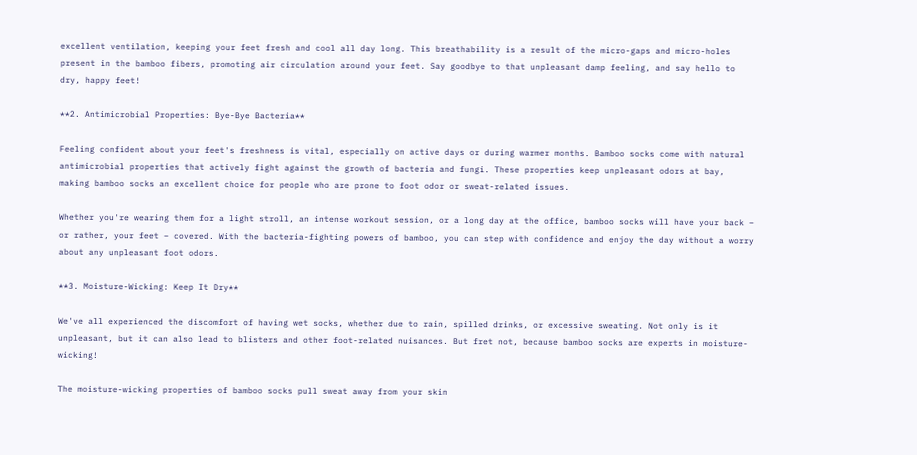excellent ventilation, keeping your feet fresh and cool all day long. This breathability is a result of the micro-gaps and micro-holes present in the bamboo fibers, promoting air circulation around your feet. Say goodbye to that unpleasant damp feeling, and say hello to dry, happy feet!

**2. Antimicrobial Properties: Bye-Bye Bacteria**

Feeling confident about your feet's freshness is vital, especially on active days or during warmer months. Bamboo socks come with natural antimicrobial properties that actively fight against the growth of bacteria and fungi. These properties keep unpleasant odors at bay, making bamboo socks an excellent choice for people who are prone to foot odor or sweat-related issues.

Whether you're wearing them for a light stroll, an intense workout session, or a long day at the office, bamboo socks will have your back – or rather, your feet – covered. With the bacteria-fighting powers of bamboo, you can step with confidence and enjoy the day without a worry about any unpleasant foot odors.

**3. Moisture-Wicking: Keep It Dry**

We've all experienced the discomfort of having wet socks, whether due to rain, spilled drinks, or excessive sweating. Not only is it unpleasant, but it can also lead to blisters and other foot-related nuisances. But fret not, because bamboo socks are experts in moisture-wicking!

The moisture-wicking properties of bamboo socks pull sweat away from your skin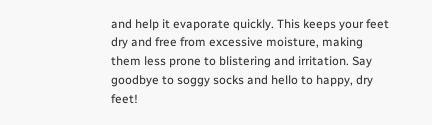and help it evaporate quickly. This keeps your feet dry and free from excessive moisture, making them less prone to blistering and irritation. Say goodbye to soggy socks and hello to happy, dry feet!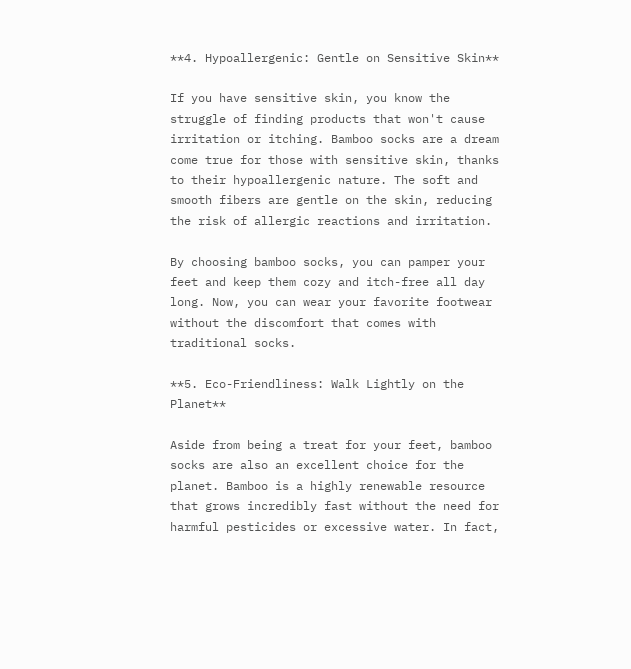**4. Hypoallergenic: Gentle on Sensitive Skin**

If you have sensitive skin, you know the struggle of finding products that won't cause irritation or itching. Bamboo socks are a dream come true for those with sensitive skin, thanks to their hypoallergenic nature. The soft and smooth fibers are gentle on the skin, reducing the risk of allergic reactions and irritation.

By choosing bamboo socks, you can pamper your feet and keep them cozy and itch-free all day long. Now, you can wear your favorite footwear without the discomfort that comes with traditional socks.

**5. Eco-Friendliness: Walk Lightly on the Planet**

Aside from being a treat for your feet, bamboo socks are also an excellent choice for the planet. Bamboo is a highly renewable resource that grows incredibly fast without the need for harmful pesticides or excessive water. In fact,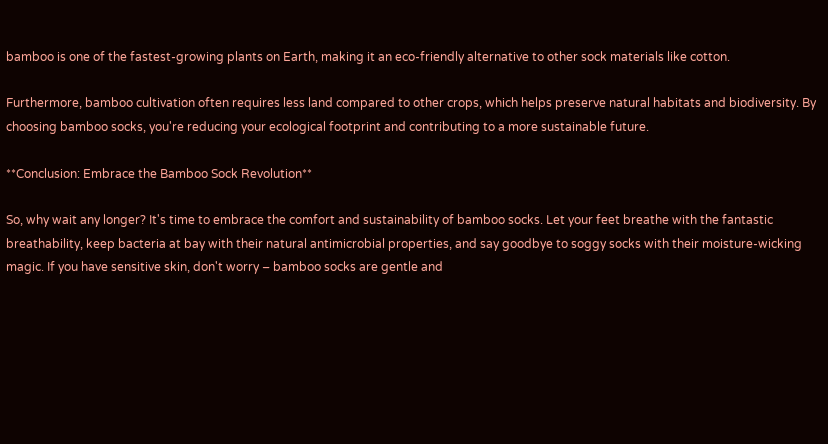bamboo is one of the fastest-growing plants on Earth, making it an eco-friendly alternative to other sock materials like cotton.

Furthermore, bamboo cultivation often requires less land compared to other crops, which helps preserve natural habitats and biodiversity. By choosing bamboo socks, you're reducing your ecological footprint and contributing to a more sustainable future.

**Conclusion: Embrace the Bamboo Sock Revolution**

So, why wait any longer? It's time to embrace the comfort and sustainability of bamboo socks. Let your feet breathe with the fantastic breathability, keep bacteria at bay with their natural antimicrobial properties, and say goodbye to soggy socks with their moisture-wicking magic. If you have sensitive skin, don't worry – bamboo socks are gentle and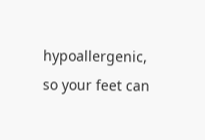hypoallergenic, so your feet can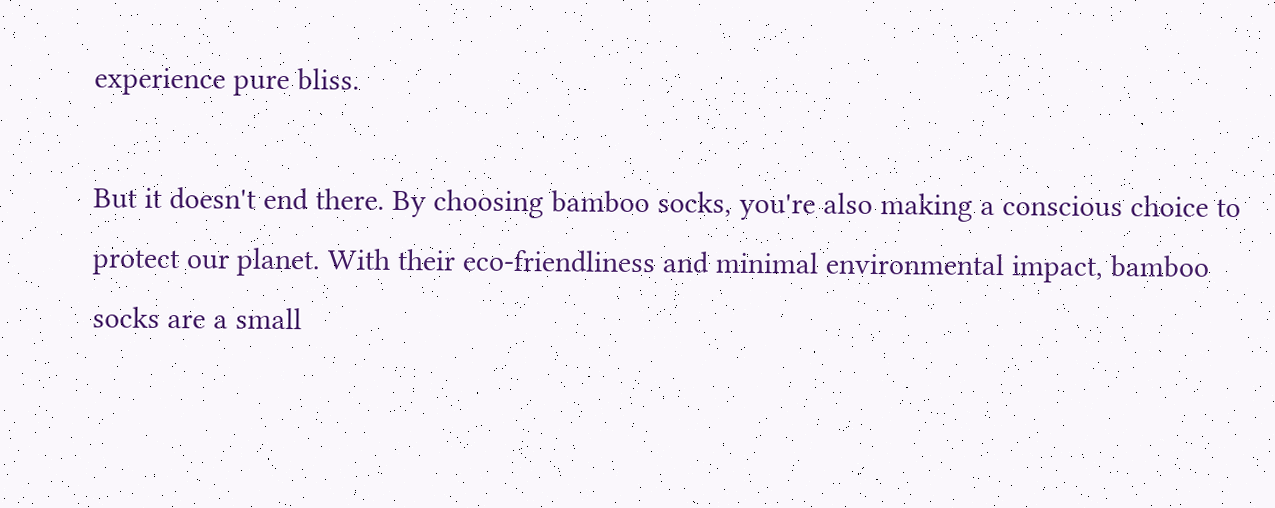experience pure bliss.

But it doesn't end there. By choosing bamboo socks, you're also making a conscious choice to protect our planet. With their eco-friendliness and minimal environmental impact, bamboo socks are a small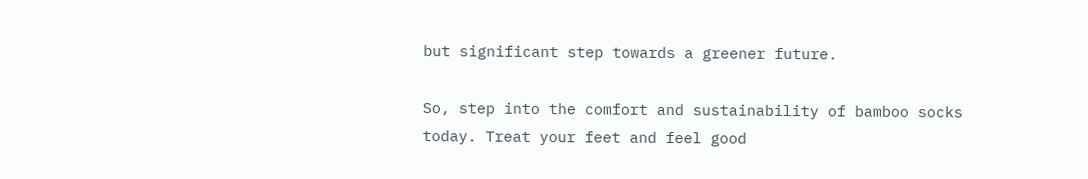but significant step towards a greener future.

So, step into the comfort and sustainability of bamboo socks today. Treat your feet and feel good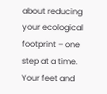about reducing your ecological footprint – one step at a time. Your feet and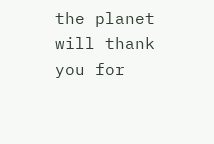the planet will thank you for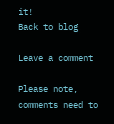it!
Back to blog

Leave a comment

Please note, comments need to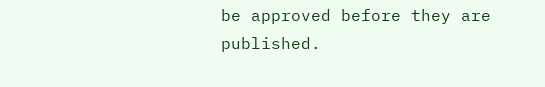be approved before they are published.